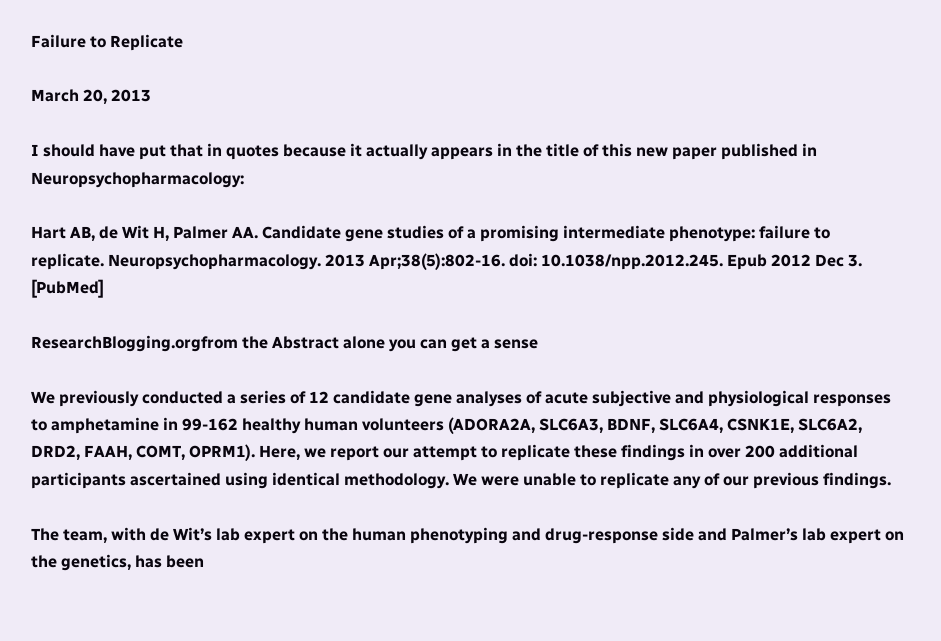Failure to Replicate

March 20, 2013

I should have put that in quotes because it actually appears in the title of this new paper published in Neuropsychopharmacology:

Hart AB, de Wit H, Palmer AA. Candidate gene studies of a promising intermediate phenotype: failure to replicate. Neuropsychopharmacology. 2013 Apr;38(5):802-16. doi: 10.1038/npp.2012.245. Epub 2012 Dec 3. [PubMed]

ResearchBlogging.orgfrom the Abstract alone you can get a sense

We previously conducted a series of 12 candidate gene analyses of acute subjective and physiological responses to amphetamine in 99-162 healthy human volunteers (ADORA2A, SLC6A3, BDNF, SLC6A4, CSNK1E, SLC6A2, DRD2, FAAH, COMT, OPRM1). Here, we report our attempt to replicate these findings in over 200 additional participants ascertained using identical methodology. We were unable to replicate any of our previous findings.

The team, with de Wit’s lab expert on the human phenotyping and drug-response side and Palmer’s lab expert on the genetics, has been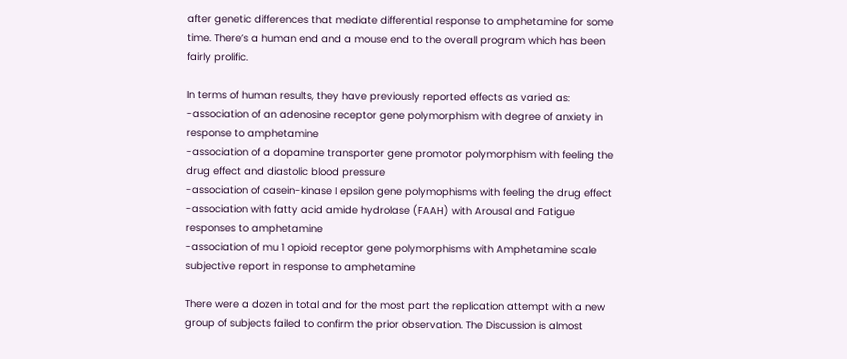after genetic differences that mediate differential response to amphetamine for some time. There’s a human end and a mouse end to the overall program which has been fairly prolific.

In terms of human results, they have previously reported effects as varied as:
-association of an adenosine receptor gene polymorphism with degree of anxiety in response to amphetamine
-association of a dopamine transporter gene promotor polymorphism with feeling the drug effect and diastolic blood pressure
-association of casein-kinase I epsilon gene polymophisms with feeling the drug effect
-association with fatty acid amide hydrolase (FAAH) with Arousal and Fatigue responses to amphetamine
-association of mu 1 opioid receptor gene polymorphisms with Amphetamine scale subjective report in response to amphetamine

There were a dozen in total and for the most part the replication attempt with a new group of subjects failed to confirm the prior observation. The Discussion is almost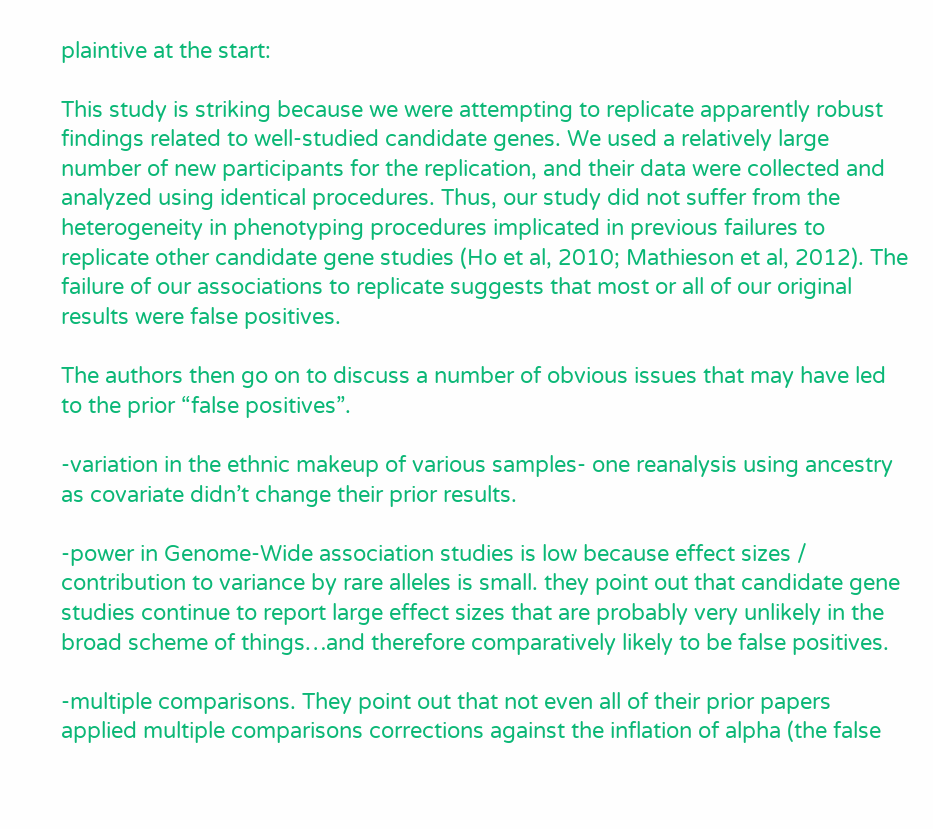plaintive at the start:

This study is striking because we were attempting to replicate apparently robust findings related to well-studied candidate genes. We used a relatively large number of new participants for the replication, and their data were collected and analyzed using identical procedures. Thus, our study did not suffer from the heterogeneity in phenotyping procedures implicated in previous failures to replicate other candidate gene studies (Ho et al, 2010; Mathieson et al, 2012). The failure of our associations to replicate suggests that most or all of our original results were false positives.

The authors then go on to discuss a number of obvious issues that may have led to the prior “false positives”.

-variation in the ethnic makeup of various samples- one reanalysis using ancestry as covariate didn’t change their prior results.

-power in Genome-Wide association studies is low because effect sizes / contribution to variance by rare alleles is small. they point out that candidate gene studies continue to report large effect sizes that are probably very unlikely in the broad scheme of things…and therefore comparatively likely to be false positives.

-multiple comparisons. They point out that not even all of their prior papers applied multiple comparisons corrections against the inflation of alpha (the false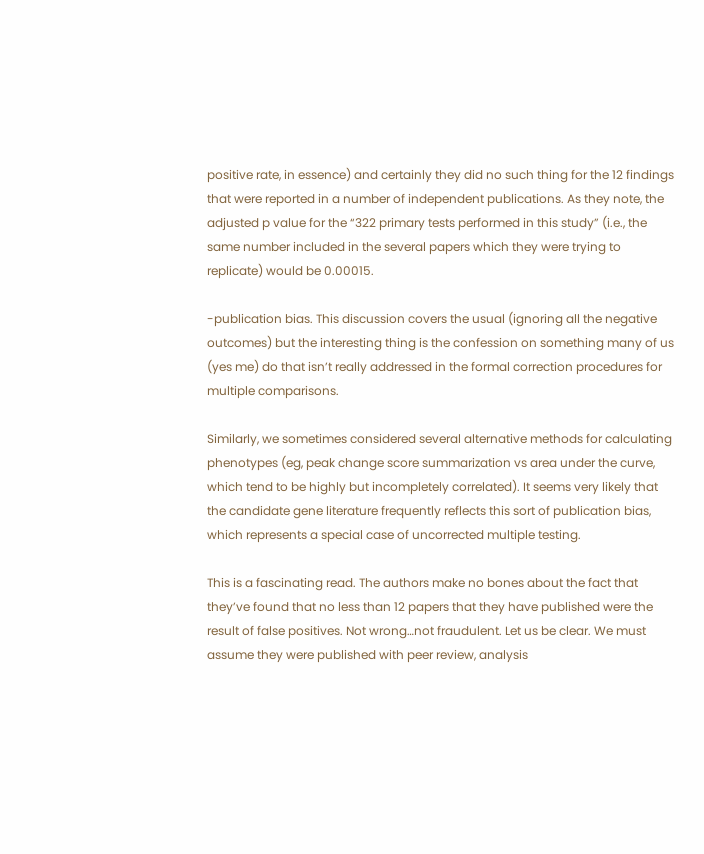positive rate, in essence) and certainly they did no such thing for the 12 findings that were reported in a number of independent publications. As they note, the adjusted p value for the “322 primary tests performed in this study” (i.e., the same number included in the several papers which they were trying to replicate) would be 0.00015.

-publication bias. This discussion covers the usual (ignoring all the negative outcomes) but the interesting thing is the confession on something many of us (yes me) do that isn’t really addressed in the formal correction procedures for multiple comparisons.

Similarly, we sometimes considered several alternative methods for calculating phenotypes (eg, peak change score summarization vs area under the curve, which tend to be highly but incompletely correlated). It seems very likely that the candidate gene literature frequently reflects this sort of publication bias, which represents a special case of uncorrected multiple testing.

This is a fascinating read. The authors make no bones about the fact that they’ve found that no less than 12 papers that they have published were the result of false positives. Not wrong…not fraudulent. Let us be clear. We must assume they were published with peer review, analysis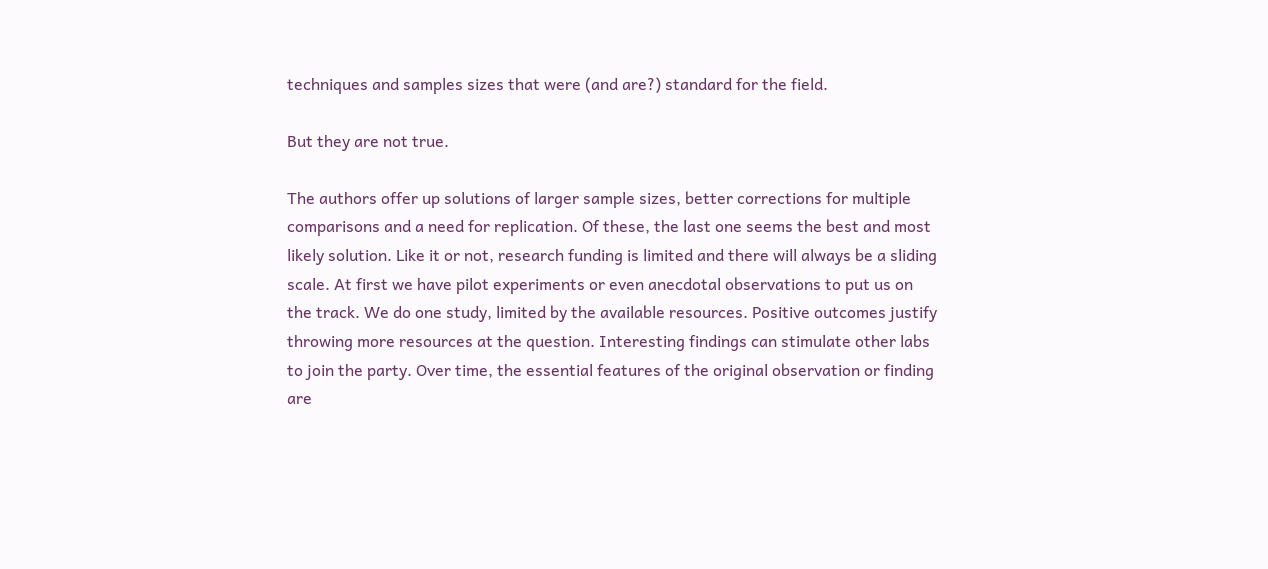techniques and samples sizes that were (and are?) standard for the field.

But they are not true.

The authors offer up solutions of larger sample sizes, better corrections for multiple comparisons and a need for replication. Of these, the last one seems the best and most likely solution. Like it or not, research funding is limited and there will always be a sliding scale. At first we have pilot experiments or even anecdotal observations to put us on the track. We do one study, limited by the available resources. Positive outcomes justify throwing more resources at the question. Interesting findings can stimulate other labs to join the party. Over time, the essential features of the original observation or finding are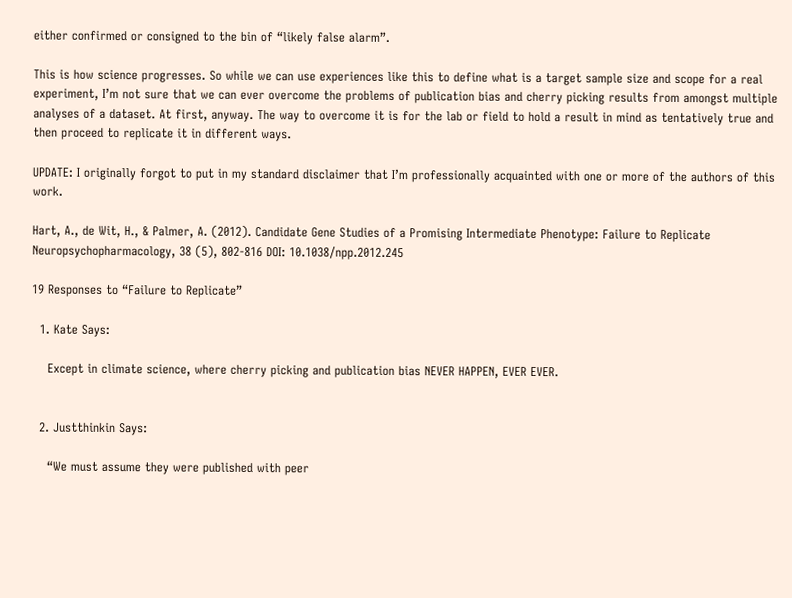either confirmed or consigned to the bin of “likely false alarm”.

This is how science progresses. So while we can use experiences like this to define what is a target sample size and scope for a real experiment, I’m not sure that we can ever overcome the problems of publication bias and cherry picking results from amongst multiple analyses of a dataset. At first, anyway. The way to overcome it is for the lab or field to hold a result in mind as tentatively true and then proceed to replicate it in different ways.

UPDATE: I originally forgot to put in my standard disclaimer that I’m professionally acquainted with one or more of the authors of this work.

Hart, A., de Wit, H., & Palmer, A. (2012). Candidate Gene Studies of a Promising Intermediate Phenotype: Failure to Replicate Neuropsychopharmacology, 38 (5), 802-816 DOI: 10.1038/npp.2012.245

19 Responses to “Failure to Replicate”

  1. Kate Says:

    Except in climate science, where cherry picking and publication bias NEVER HAPPEN, EVER EVER.


  2. Justthinkin Says:

    “We must assume they were published with peer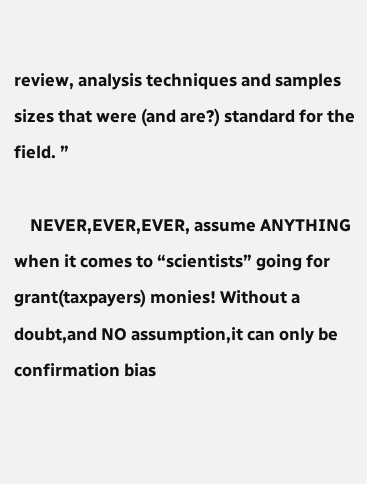review, analysis techniques and samples sizes that were (and are?) standard for the field. ”

    NEVER,EVER,EVER, assume ANYTHING when it comes to “scientists” going for grant(taxpayers) monies! Without a doubt,and NO assumption,it can only be confirmation bias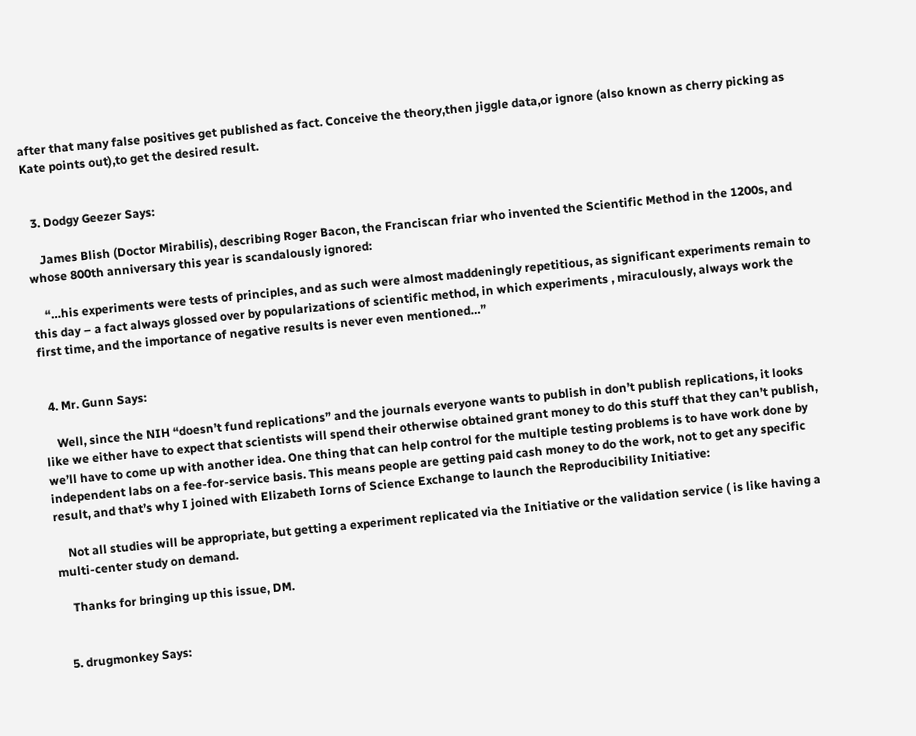after that many false positives get published as fact. Conceive the theory,then jiggle data,or ignore (also known as cherry picking as Kate points out),to get the desired result.


  3. Dodgy Geezer Says:

    James Blish (Doctor Mirabilis), describing Roger Bacon, the Franciscan friar who invented the Scientific Method in the 1200s, and whose 800th anniversary this year is scandalously ignored:

    “…his experiments were tests of principles, and as such were almost maddeningly repetitious, as significant experiments remain to this day – a fact always glossed over by popularizations of scientific method, in which experiments , miraculously, always work the first time, and the importance of negative results is never even mentioned…”


  4. Mr. Gunn Says:

    Well, since the NIH “doesn’t fund replications” and the journals everyone wants to publish in don’t publish replications, it looks like we either have to expect that scientists will spend their otherwise obtained grant money to do this stuff that they can’t publish, we’ll have to come up with another idea. One thing that can help control for the multiple testing problems is to have work done by independent labs on a fee-for-service basis. This means people are getting paid cash money to do the work, not to get any specific result, and that’s why I joined with Elizabeth Iorns of Science Exchange to launch the Reproducibility Initiative:

    Not all studies will be appropriate, but getting a experiment replicated via the Initiative or the validation service ( is like having a multi-center study on demand.

    Thanks for bringing up this issue, DM.


  5. drugmonkey Says: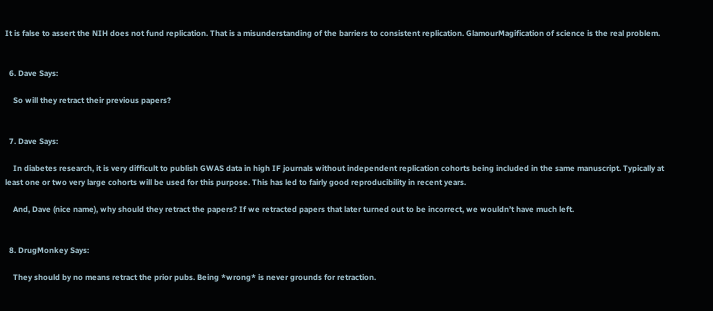It is false to assert the NIH does not fund replication. That is a misunderstanding of the barriers to consistent replication. GlamourMagification of science is the real problem.


  6. Dave Says:

    So will they retract their previous papers?


  7. Dave Says:

    In diabetes research, it is very difficult to publish GWAS data in high IF journals without independent replication cohorts being included in the same manuscript. Typically at least one or two very large cohorts will be used for this purpose. This has led to fairly good reproducibility in recent years.

    And, Dave (nice name), why should they retract the papers? If we retracted papers that later turned out to be incorrect, we wouldn’t have much left.


  8. DrugMonkey Says:

    They should by no means retract the prior pubs. Being *wrong* is never grounds for retraction.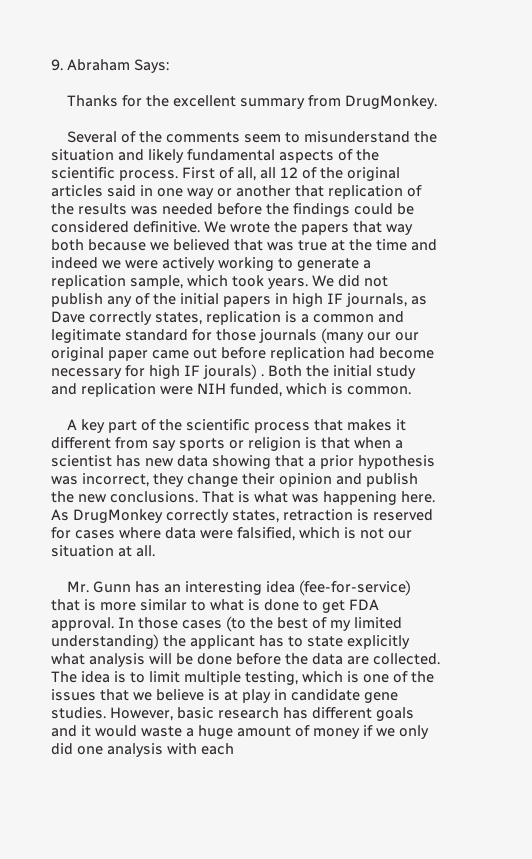9. Abraham Says:

    Thanks for the excellent summary from DrugMonkey.

    Several of the comments seem to misunderstand the situation and likely fundamental aspects of the scientific process. First of all, all 12 of the original articles said in one way or another that replication of the results was needed before the findings could be considered definitive. We wrote the papers that way both because we believed that was true at the time and indeed we were actively working to generate a replication sample, which took years. We did not publish any of the initial papers in high IF journals, as Dave correctly states, replication is a common and legitimate standard for those journals (many our our original paper came out before replication had become necessary for high IF jourals) . Both the initial study and replication were NIH funded, which is common.

    A key part of the scientific process that makes it different from say sports or religion is that when a scientist has new data showing that a prior hypothesis was incorrect, they change their opinion and publish the new conclusions. That is what was happening here. As DrugMonkey correctly states, retraction is reserved for cases where data were falsified, which is not our situation at all.

    Mr. Gunn has an interesting idea (fee-for-service) that is more similar to what is done to get FDA approval. In those cases (to the best of my limited understanding) the applicant has to state explicitly what analysis will be done before the data are collected. The idea is to limit multiple testing, which is one of the issues that we believe is at play in candidate gene studies. However, basic research has different goals and it would waste a huge amount of money if we only did one analysis with each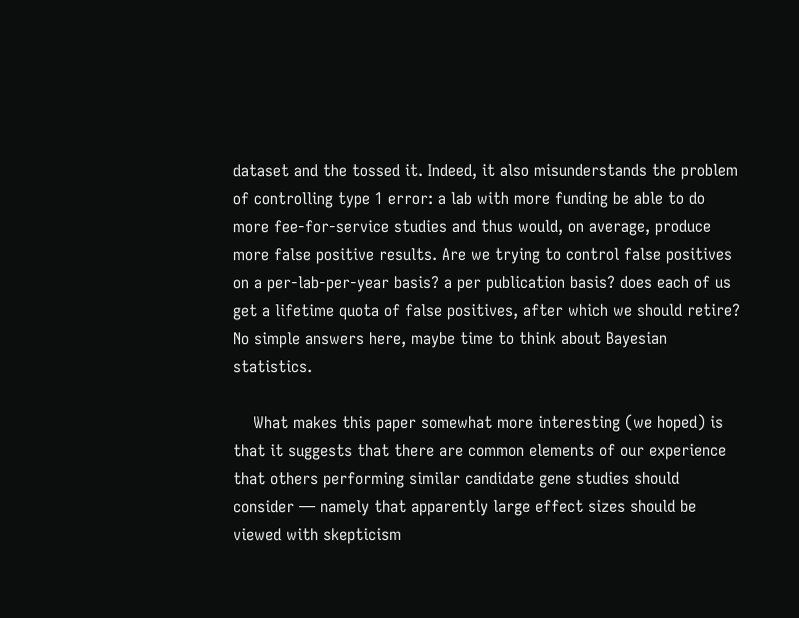dataset and the tossed it. Indeed, it also misunderstands the problem of controlling type 1 error: a lab with more funding be able to do more fee-for-service studies and thus would, on average, produce more false positive results. Are we trying to control false positives on a per-lab-per-year basis? a per publication basis? does each of us get a lifetime quota of false positives, after which we should retire? No simple answers here, maybe time to think about Bayesian statistics.

    What makes this paper somewhat more interesting (we hoped) is that it suggests that there are common elements of our experience that others performing similar candidate gene studies should consider — namely that apparently large effect sizes should be viewed with skepticism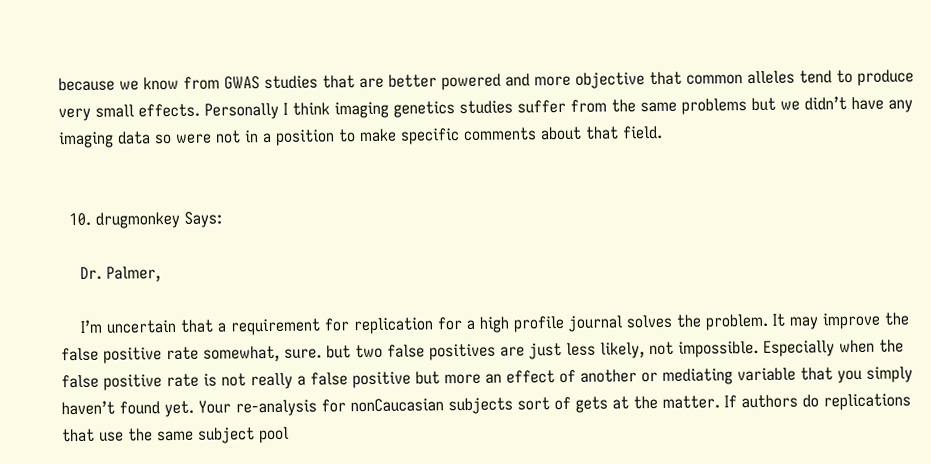because we know from GWAS studies that are better powered and more objective that common alleles tend to produce very small effects. Personally I think imaging genetics studies suffer from the same problems but we didn’t have any imaging data so were not in a position to make specific comments about that field.


  10. drugmonkey Says:

    Dr. Palmer,

    I’m uncertain that a requirement for replication for a high profile journal solves the problem. It may improve the false positive rate somewhat, sure. but two false positives are just less likely, not impossible. Especially when the false positive rate is not really a false positive but more an effect of another or mediating variable that you simply haven’t found yet. Your re-analysis for nonCaucasian subjects sort of gets at the matter. If authors do replications that use the same subject pool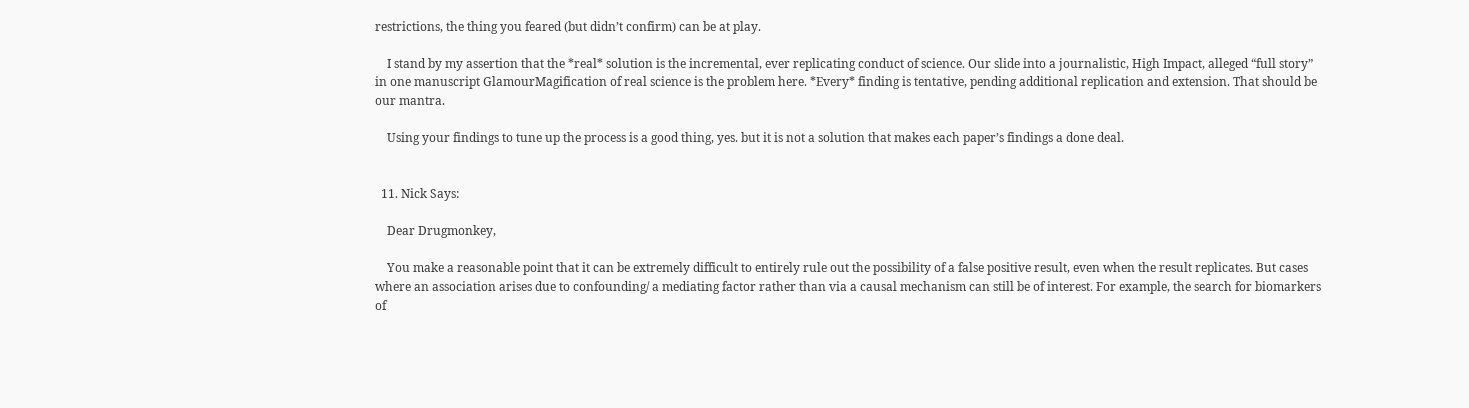restrictions, the thing you feared (but didn’t confirm) can be at play.

    I stand by my assertion that the *real* solution is the incremental, ever replicating conduct of science. Our slide into a journalistic, High Impact, alleged “full story” in one manuscript GlamourMagification of real science is the problem here. *Every* finding is tentative, pending additional replication and extension. That should be our mantra.

    Using your findings to tune up the process is a good thing, yes. but it is not a solution that makes each paper’s findings a done deal.


  11. Nick Says:

    Dear Drugmonkey,

    You make a reasonable point that it can be extremely difficult to entirely rule out the possibility of a false positive result, even when the result replicates. But cases where an association arises due to confounding/ a mediating factor rather than via a causal mechanism can still be of interest. For example, the search for biomarkers of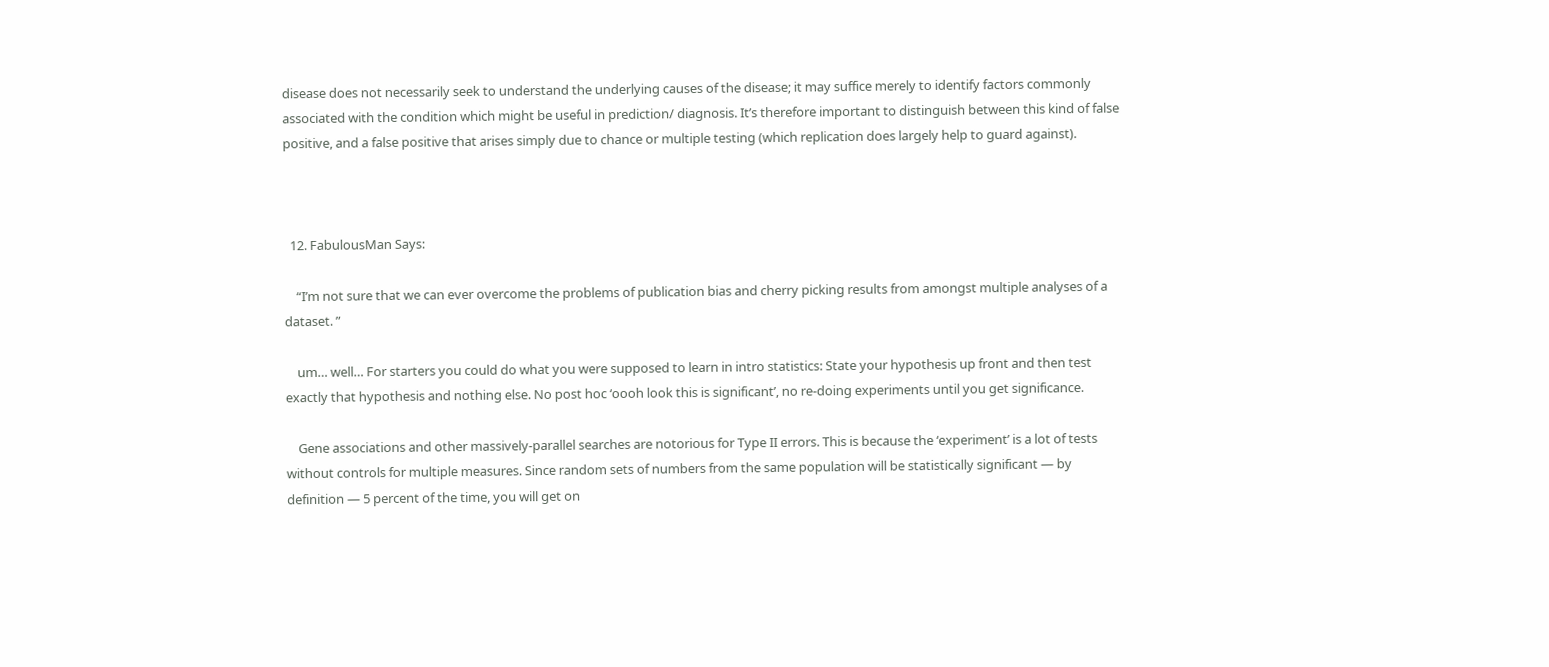disease does not necessarily seek to understand the underlying causes of the disease; it may suffice merely to identify factors commonly associated with the condition which might be useful in prediction/ diagnosis. It’s therefore important to distinguish between this kind of false positive, and a false positive that arises simply due to chance or multiple testing (which replication does largely help to guard against).



  12. FabulousMan Says:

    “I’m not sure that we can ever overcome the problems of publication bias and cherry picking results from amongst multiple analyses of a dataset. ”

    um… well… For starters you could do what you were supposed to learn in intro statistics: State your hypothesis up front and then test exactly that hypothesis and nothing else. No post hoc ‘oooh look this is significant’, no re-doing experiments until you get significance.

    Gene associations and other massively-parallel searches are notorious for Type II errors. This is because the ‘experiment’ is a lot of tests without controls for multiple measures. Since random sets of numbers from the same population will be statistically significant — by definition — 5 percent of the time, you will get on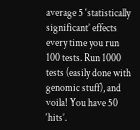average 5 ‘statistically significant’ effects every time you run 100 tests. Run 1000 tests (easily done with genomic stuff), and voila! You have 50 ‘hits’.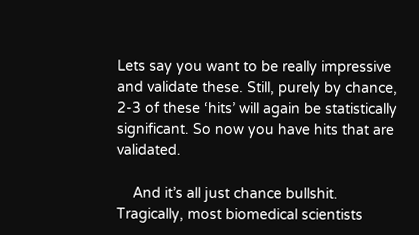Lets say you want to be really impressive and validate these. Still, purely by chance, 2-3 of these ‘hits’ will again be statistically significant. So now you have hits that are validated.

    And it’s all just chance bullshit. Tragically, most biomedical scientists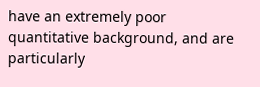have an extremely poor quantitative background, and are particularly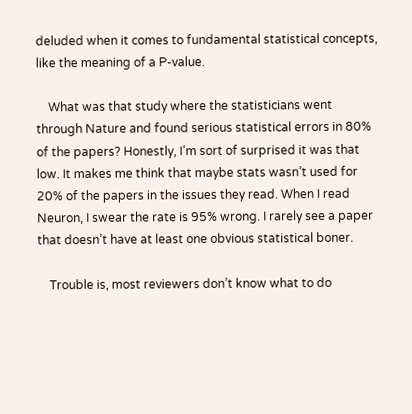deluded when it comes to fundamental statistical concepts, like the meaning of a P-value.

    What was that study where the statisticians went through Nature and found serious statistical errors in 80% of the papers? Honestly, I’m sort of surprised it was that low. It makes me think that maybe stats wasn’t used for 20% of the papers in the issues they read. When I read Neuron, I swear the rate is 95% wrong. I rarely see a paper that doesn’t have at least one obvious statistical boner.

    Trouble is, most reviewers don’t know what to do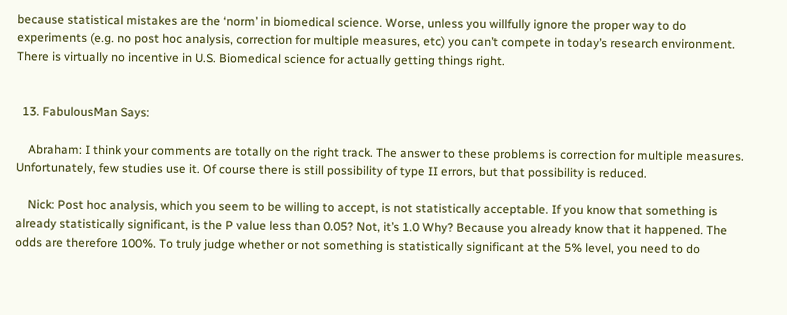because statistical mistakes are the ‘norm’ in biomedical science. Worse, unless you willfully ignore the proper way to do experiments (e.g. no post hoc analysis, correction for multiple measures, etc) you can’t compete in today’s research environment. There is virtually no incentive in U.S. Biomedical science for actually getting things right.


  13. FabulousMan Says:

    Abraham: I think your comments are totally on the right track. The answer to these problems is correction for multiple measures. Unfortunately, few studies use it. Of course there is still possibility of type II errors, but that possibility is reduced.

    Nick: Post hoc analysis, which you seem to be willing to accept, is not statistically acceptable. If you know that something is already statistically significant, is the P value less than 0.05? Not, it’s 1.0 Why? Because you already know that it happened. The odds are therefore 100%. To truly judge whether or not something is statistically significant at the 5% level, you need to do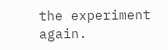the experiment again.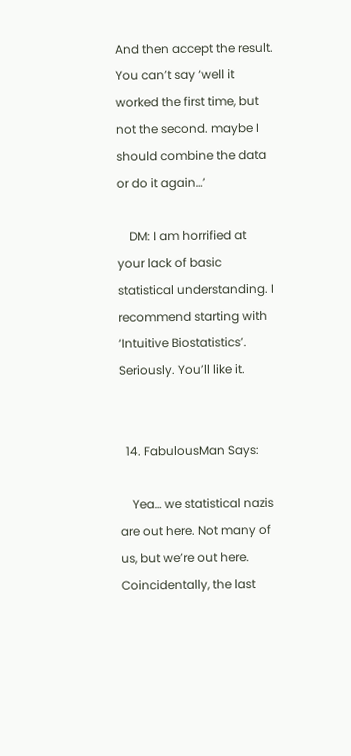And then accept the result. You can’t say ‘well it worked the first time, but not the second. maybe I should combine the data or do it again…’

    DM: I am horrified at your lack of basic statistical understanding. I recommend starting with ‘Intuitive Biostatistics’. Seriously. You’ll like it.


  14. FabulousMan Says:

    Yea… we statistical nazis are out here. Not many of us, but we’re out here. Coincidentally, the last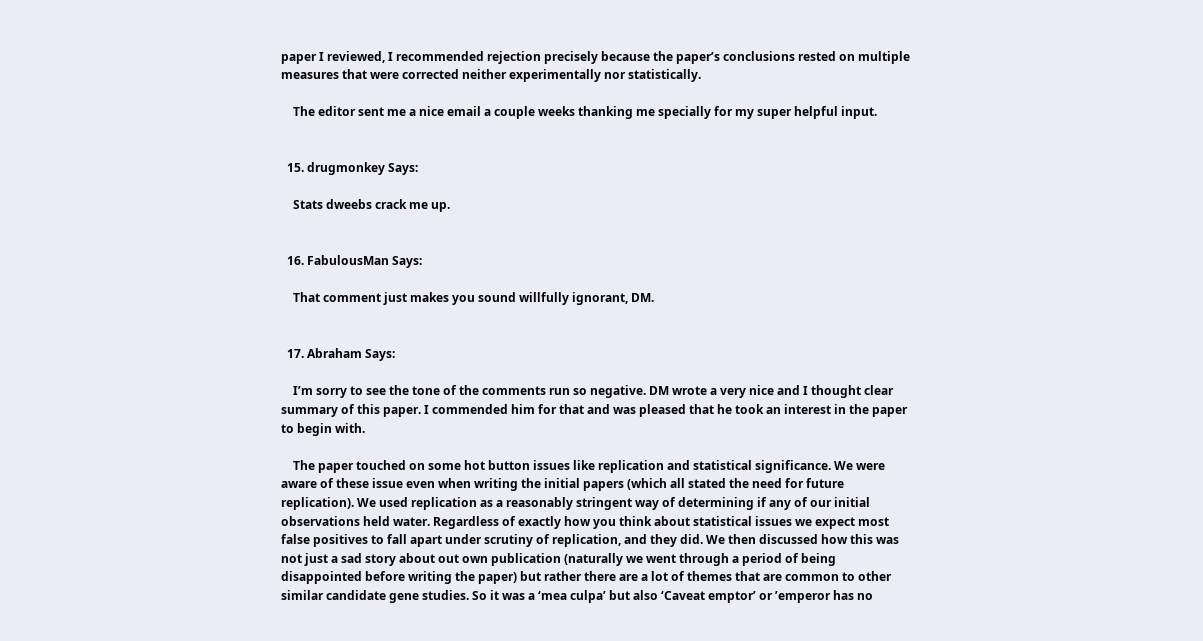paper I reviewed, I recommended rejection precisely because the paper’s conclusions rested on multiple measures that were corrected neither experimentally nor statistically.

    The editor sent me a nice email a couple weeks thanking me specially for my super helpful input.


  15. drugmonkey Says:

    Stats dweebs crack me up.


  16. FabulousMan Says:

    That comment just makes you sound willfully ignorant, DM.


  17. Abraham Says:

    I’m sorry to see the tone of the comments run so negative. DM wrote a very nice and I thought clear summary of this paper. I commended him for that and was pleased that he took an interest in the paper to begin with.

    The paper touched on some hot button issues like replication and statistical significance. We were aware of these issue even when writing the initial papers (which all stated the need for future replication). We used replication as a reasonably stringent way of determining if any of our initial observations held water. Regardless of exactly how you think about statistical issues we expect most false positives to fall apart under scrutiny of replication, and they did. We then discussed how this was not just a sad story about out own publication (naturally we went through a period of being disappointed before writing the paper) but rather there are a lot of themes that are common to other similar candidate gene studies. So it was a ‘mea culpa’ but also ‘Caveat emptor’ or ’emperor has no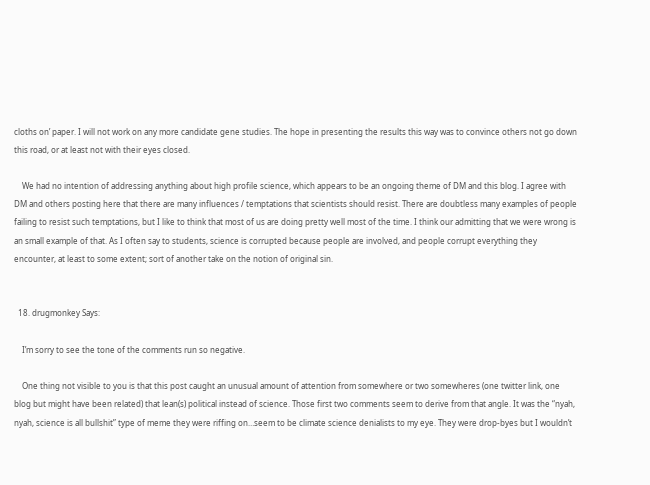cloths on’ paper. I will not work on any more candidate gene studies. The hope in presenting the results this way was to convince others not go down this road, or at least not with their eyes closed.

    We had no intention of addressing anything about high profile science, which appears to be an ongoing theme of DM and this blog. I agree with DM and others posting here that there are many influences / temptations that scientists should resist. There are doubtless many examples of people failing to resist such temptations, but I like to think that most of us are doing pretty well most of the time. I think our admitting that we were wrong is an small example of that. As I often say to students, science is corrupted because people are involved, and people corrupt everything they encounter, at least to some extent; sort of another take on the notion of original sin.


  18. drugmonkey Says:

    I’m sorry to see the tone of the comments run so negative.

    One thing not visible to you is that this post caught an unusual amount of attention from somewhere or two somewheres (one twitter link, one blog but might have been related) that lean(s) political instead of science. Those first two comments seem to derive from that angle. It was the “nyah, nyah, science is all bullshit” type of meme they were riffing on…seem to be climate science denialists to my eye. They were drop-byes but I wouldn’t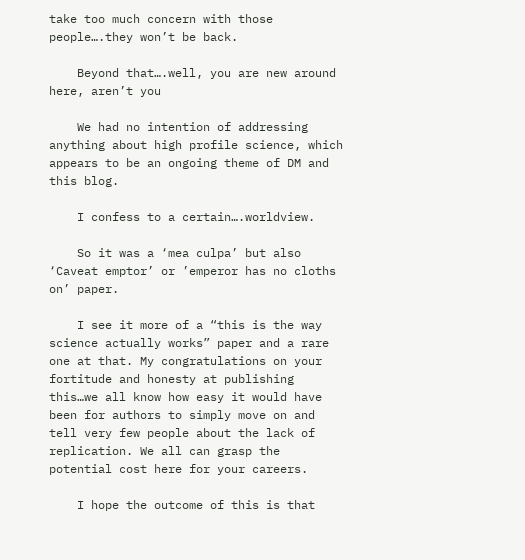take too much concern with those people….they won’t be back.

    Beyond that….well, you are new around here, aren’t you

    We had no intention of addressing anything about high profile science, which appears to be an ongoing theme of DM and this blog.

    I confess to a certain….worldview.

    So it was a ‘mea culpa’ but also ‘Caveat emptor’ or ’emperor has no cloths on’ paper.

    I see it more of a “this is the way science actually works” paper and a rare one at that. My congratulations on your fortitude and honesty at publishing this…we all know how easy it would have been for authors to simply move on and tell very few people about the lack of replication. We all can grasp the potential cost here for your careers.

    I hope the outcome of this is that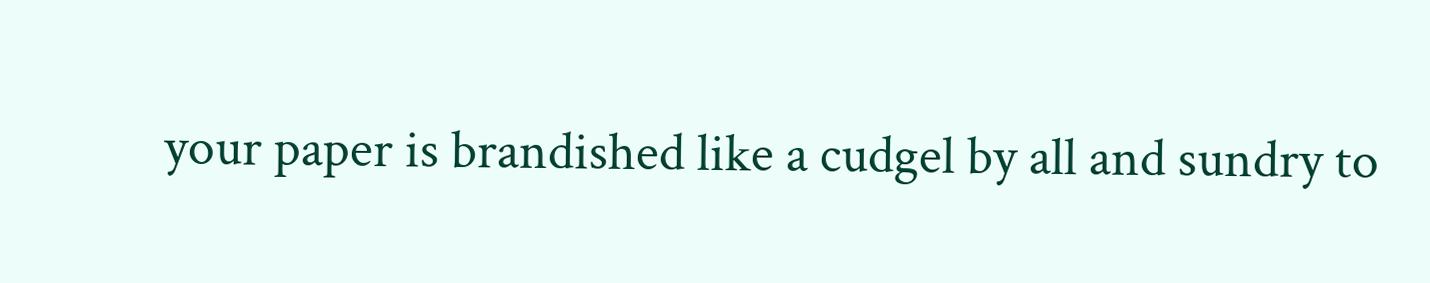your paper is brandished like a cudgel by all and sundry to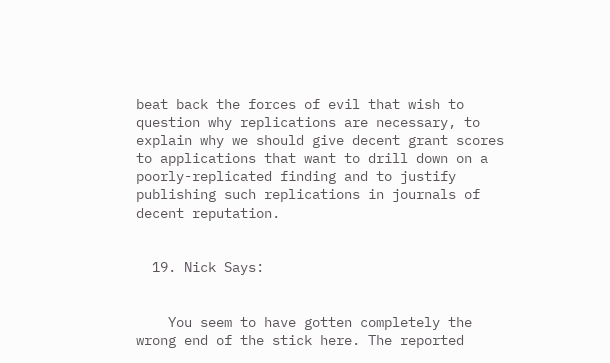beat back the forces of evil that wish to question why replications are necessary, to explain why we should give decent grant scores to applications that want to drill down on a poorly-replicated finding and to justify publishing such replications in journals of decent reputation.


  19. Nick Says:


    You seem to have gotten completely the wrong end of the stick here. The reported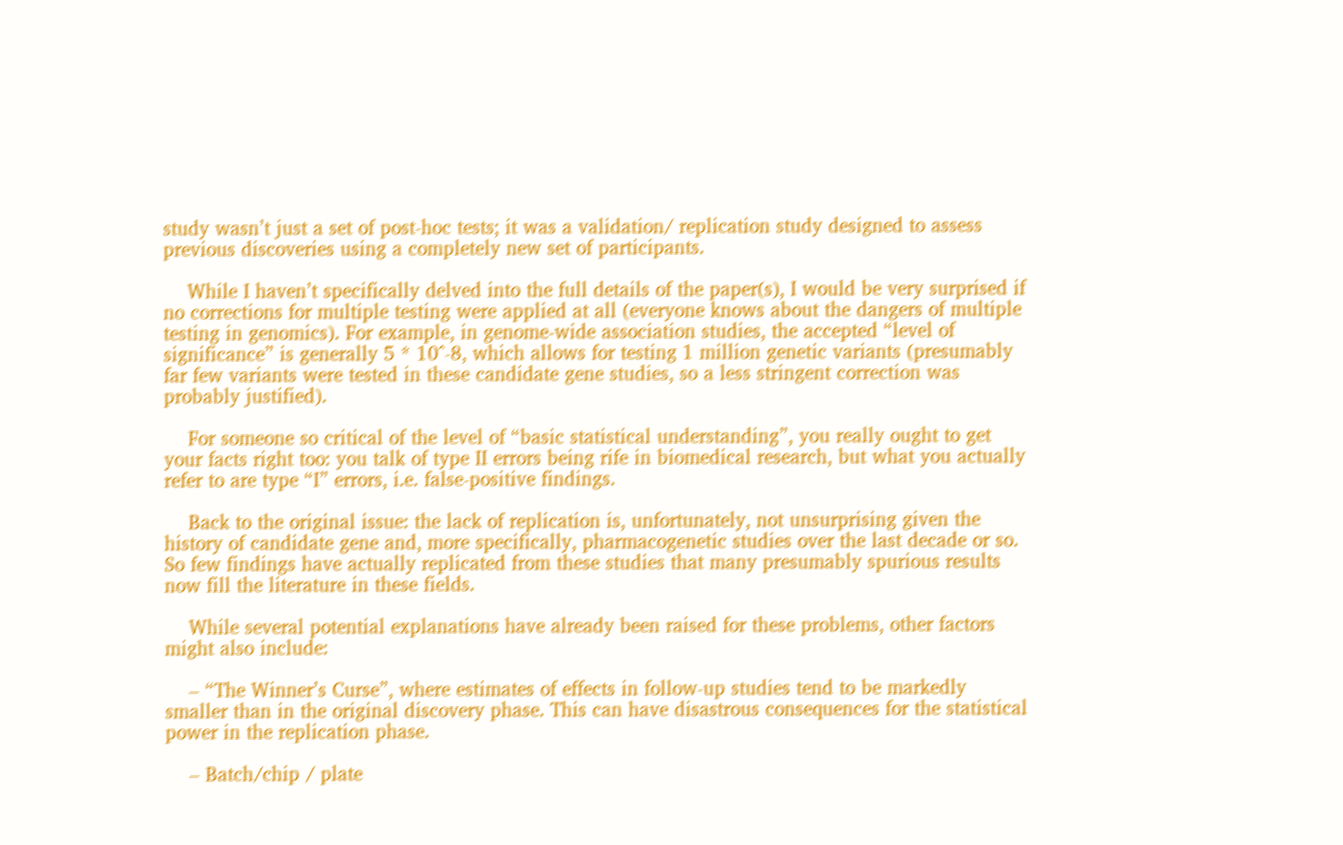study wasn’t just a set of post-hoc tests; it was a validation/ replication study designed to assess previous discoveries using a completely new set of participants.

    While I haven’t specifically delved into the full details of the paper(s), I would be very surprised if no corrections for multiple testing were applied at all (everyone knows about the dangers of multiple testing in genomics). For example, in genome-wide association studies, the accepted “level of significance” is generally 5 * 10^-8, which allows for testing 1 million genetic variants (presumably far few variants were tested in these candidate gene studies, so a less stringent correction was probably justified).

    For someone so critical of the level of “basic statistical understanding”, you really ought to get your facts right too: you talk of type II errors being rife in biomedical research, but what you actually refer to are type “I” errors, i.e. false-positive findings.

    Back to the original issue: the lack of replication is, unfortunately, not unsurprising given the history of candidate gene and, more specifically, pharmacogenetic studies over the last decade or so. So few findings have actually replicated from these studies that many presumably spurious results now fill the literature in these fields.

    While several potential explanations have already been raised for these problems, other factors might also include:

    – “The Winner’s Curse”, where estimates of effects in follow-up studies tend to be markedly smaller than in the original discovery phase. This can have disastrous consequences for the statistical power in the replication phase.

    – Batch/chip / plate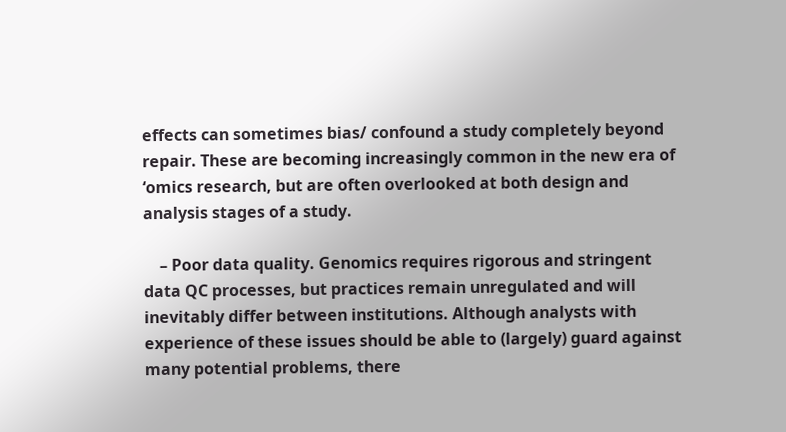effects can sometimes bias/ confound a study completely beyond repair. These are becoming increasingly common in the new era of ‘omics research, but are often overlooked at both design and analysis stages of a study.

    – Poor data quality. Genomics requires rigorous and stringent data QC processes, but practices remain unregulated and will inevitably differ between institutions. Although analysts with experience of these issues should be able to (largely) guard against many potential problems, there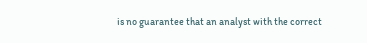is no guarantee that an analyst with the correct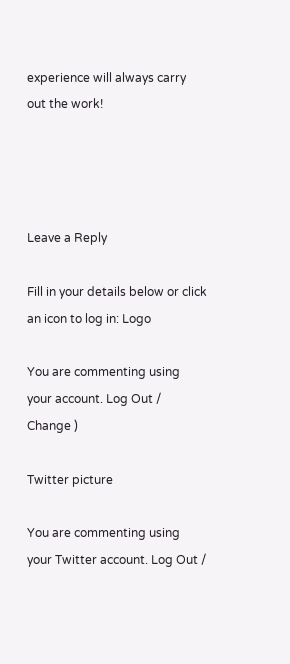experience will always carry out the work!




Leave a Reply

Fill in your details below or click an icon to log in: Logo

You are commenting using your account. Log Out /  Change )

Twitter picture

You are commenting using your Twitter account. Log Out /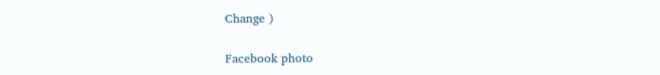Change )

Facebook photo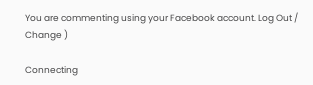You are commenting using your Facebook account. Log Out /  Change )

Connecting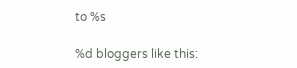to %s

%d bloggers like this: